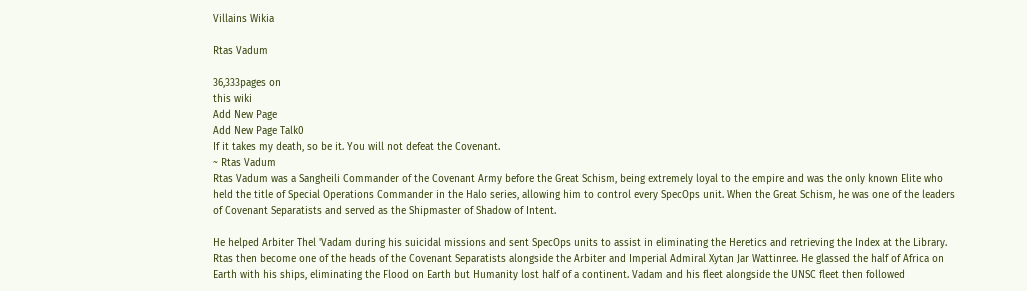Villains Wikia

Rtas Vadum

36,333pages on
this wiki
Add New Page
Add New Page Talk0
If it takes my death, so be it. You will not defeat the Covenant.
~ Rtas Vadum
Rtas Vadum was a Sangheili Commander of the Covenant Army before the Great Schism, being extremely loyal to the empire and was the only known Elite who held the title of Special Operations Commander in the Halo series, allowing him to control every SpecOps unit. When the Great Schism, he was one of the leaders of Covenant Separatists and served as the Shipmaster of Shadow of Intent.

He helped Arbiter Thel 'Vadam during his suicidal missions and sent SpecOps units to assist in eliminating the Heretics and retrieving the Index at the Library. Rtas then become one of the heads of the Covenant Separatists alongside the Arbiter and Imperial Admiral Xytan Jar Wattinree. He glassed the half of Africa on Earth with his ships, eliminating the Flood on Earth but Humanity lost half of a continent. Vadam and his fleet alongside the UNSC fleet then followed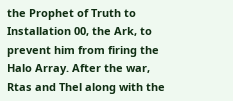the Prophet of Truth to Installation 00, the Ark, to prevent him from firing the Halo Array. After the war, Rtas and Thel along with the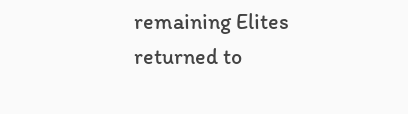remaining Elites returned to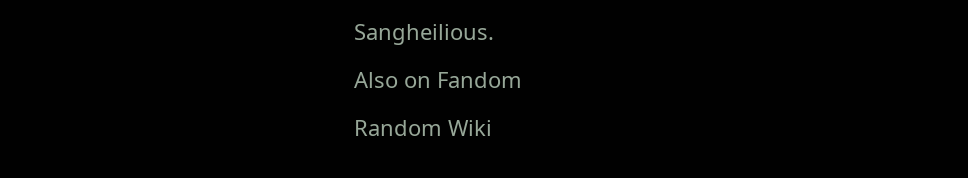Sangheilious.

Also on Fandom

Random Wiki